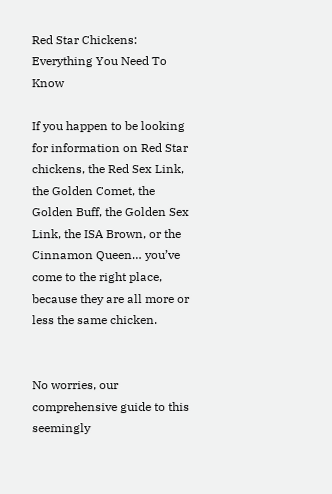Red Star Chickens: Everything You Need To Know

If you happen to be looking for information on Red Star chickens, the Red Sex Link, the Golden Comet, the Golden Buff, the Golden Sex Link, the ISA Brown, or the Cinnamon Queen… you’ve come to the right place, because they are all more or less the same chicken.


No worries, our comprehensive guide to this seemingly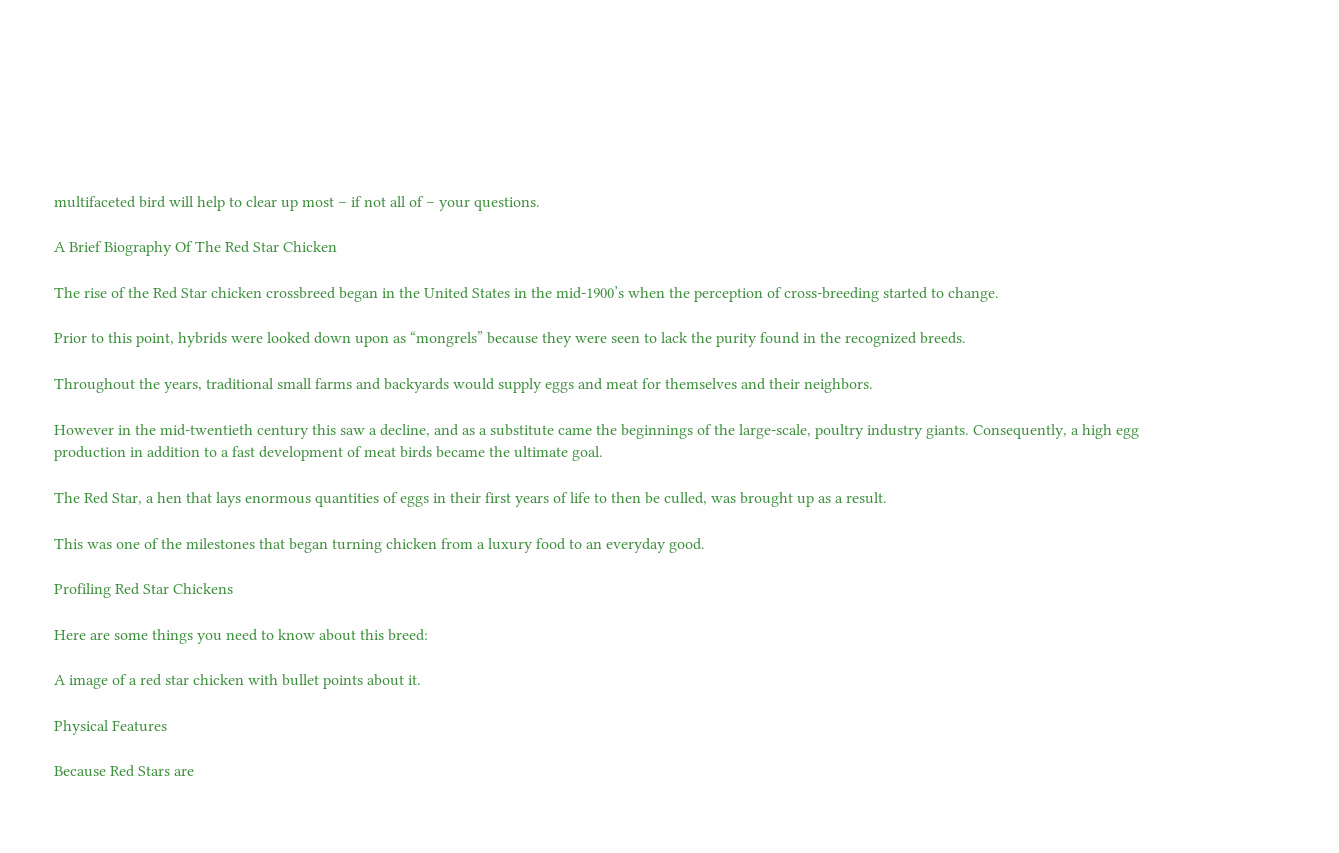multifaceted bird will help to clear up most – if not all of – your questions.

A Brief Biography Of The Red Star Chicken

The rise of the Red Star chicken crossbreed began in the United States in the mid-1900’s when the perception of cross-breeding started to change.

Prior to this point, hybrids were looked down upon as “mongrels” because they were seen to lack the purity found in the recognized breeds.

Throughout the years, traditional small farms and backyards would supply eggs and meat for themselves and their neighbors.

However in the mid-twentieth century this saw a decline, and as a substitute came the beginnings of the large-scale, poultry industry giants. Consequently, a high egg production in addition to a fast development of meat birds became the ultimate goal.

The Red Star, a hen that lays enormous quantities of eggs in their first years of life to then be culled, was brought up as a result.

This was one of the milestones that began turning chicken from a luxury food to an everyday good.

Profiling Red Star Chickens

Here are some things you need to know about this breed:

A image of a red star chicken with bullet points about it.

Physical Features

Because Red Stars are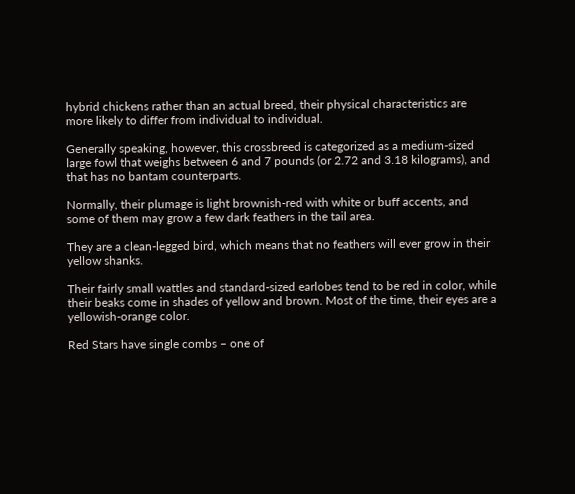hybrid chickens rather than an actual breed, their physical characteristics are more likely to differ from individual to individual.

Generally speaking, however, this crossbreed is categorized as a medium-sized large fowl that weighs between 6 and 7 pounds (or 2.72 and 3.18 kilograms), and that has no bantam counterparts.

Normally, their plumage is light brownish-red with white or buff accents, and some of them may grow a few dark feathers in the tail area.

They are a clean-legged bird, which means that no feathers will ever grow in their yellow shanks.

Their fairly small wattles and standard-sized earlobes tend to be red in color, while their beaks come in shades of yellow and brown. Most of the time, their eyes are a yellowish-orange color.

Red Stars have single combs – one of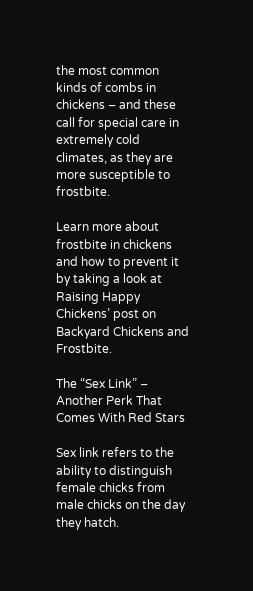the most common kinds of combs in chickens – and these call for special care in extremely cold climates, as they are more susceptible to frostbite.

Learn more about frostbite in chickens and how to prevent it by taking a look at Raising Happy Chickens’ post on Backyard Chickens and Frostbite.

The “Sex Link” – Another Perk That Comes With Red Stars

Sex link refers to the ability to distinguish female chicks from male chicks on the day they hatch.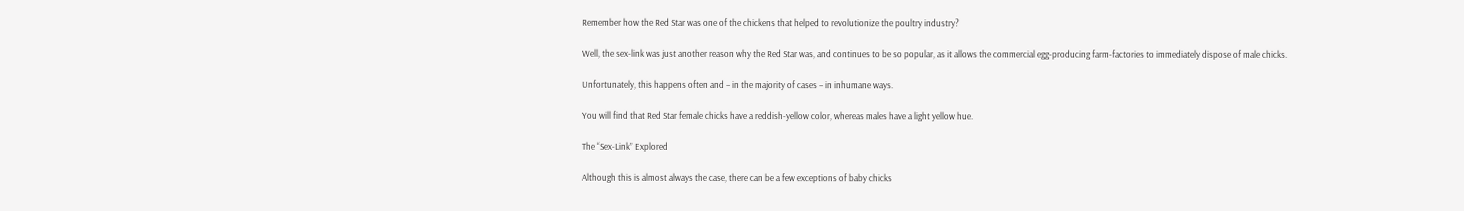Remember how the Red Star was one of the chickens that helped to revolutionize the poultry industry?

Well, the sex-link was just another reason why the Red Star was, and continues to be so popular, as it allows the commercial egg-producing farm-factories to immediately dispose of male chicks.

Unfortunately, this happens often and – in the majority of cases – in inhumane ways.

You will find that Red Star female chicks have a reddish-yellow color, whereas males have a light yellow hue.

The “Sex-Link” Explored

Although this is almost always the case, there can be a few exceptions of baby chicks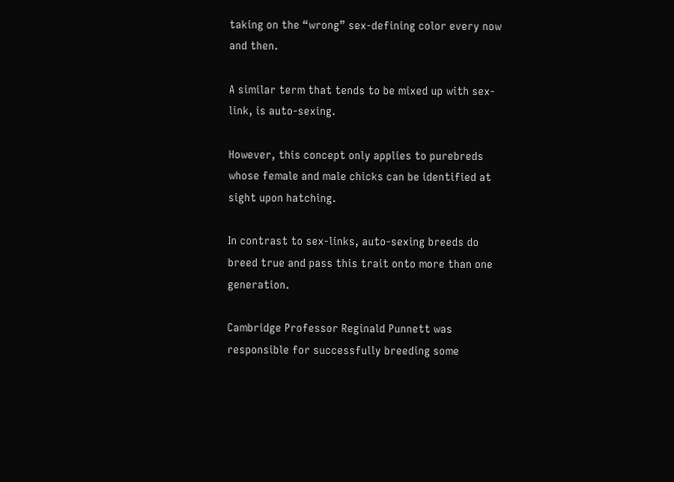taking on the “wrong” sex-defining color every now and then.

A similar term that tends to be mixed up with sex-link, is auto-sexing.

However, this concept only applies to purebreds whose female and male chicks can be identified at sight upon hatching.

In contrast to sex-links, auto-sexing breeds do breed true and pass this trait onto more than one generation.

Cambridge Professor Reginald Punnett was responsible for successfully breeding some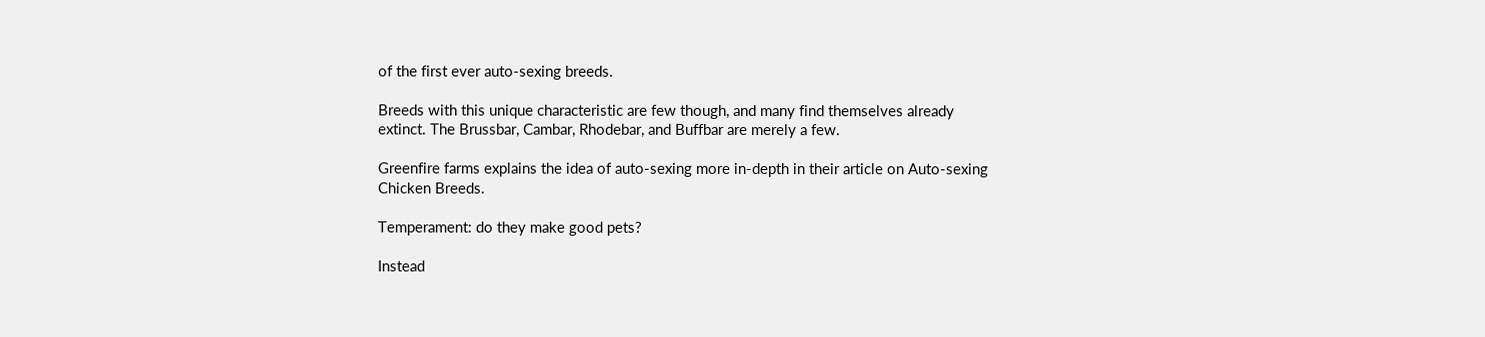of the first ever auto-sexing breeds.

Breeds with this unique characteristic are few though, and many find themselves already extinct. The Brussbar, Cambar, Rhodebar, and Buffbar are merely a few.

Greenfire farms explains the idea of auto-sexing more in-depth in their article on Auto-sexing Chicken Breeds.

Temperament: do they make good pets?

Instead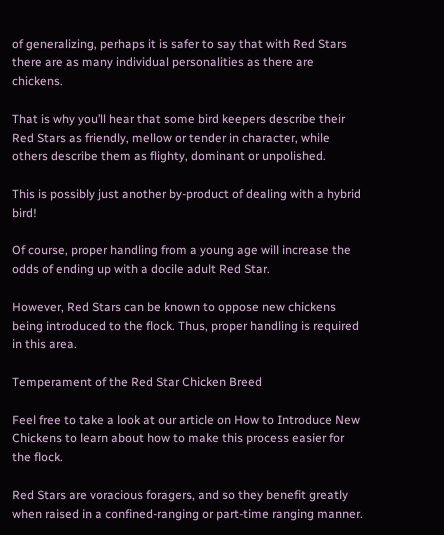of generalizing, perhaps it is safer to say that with Red Stars there are as many individual personalities as there are chickens.

That is why you’ll hear that some bird keepers describe their Red Stars as friendly, mellow or tender in character, while others describe them as flighty, dominant or unpolished.

This is possibly just another by-product of dealing with a hybrid bird!

Of course, proper handling from a young age will increase the odds of ending up with a docile adult Red Star.

However, Red Stars can be known to oppose new chickens being introduced to the flock. Thus, proper handling is required in this area.

Temperament of the Red Star Chicken Breed

Feel free to take a look at our article on How to Introduce New Chickens to learn about how to make this process easier for the flock.

Red Stars are voracious foragers, and so they benefit greatly when raised in a confined-ranging or part-time ranging manner.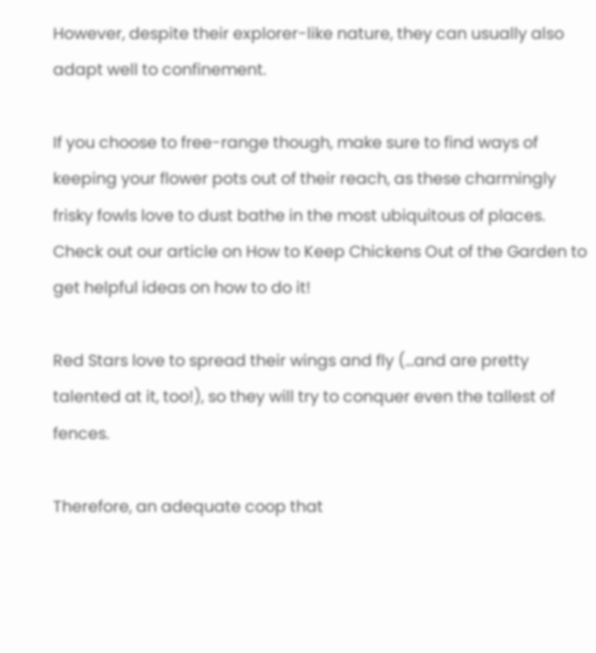However, despite their explorer-like nature, they can usually also adapt well to confinement.

If you choose to free-range though, make sure to find ways of keeping your flower pots out of their reach, as these charmingly frisky fowls love to dust bathe in the most ubiquitous of places. Check out our article on How to Keep Chickens Out of the Garden to get helpful ideas on how to do it!

Red Stars love to spread their wings and fly (…and are pretty talented at it, too!), so they will try to conquer even the tallest of fences.

Therefore, an adequate coop that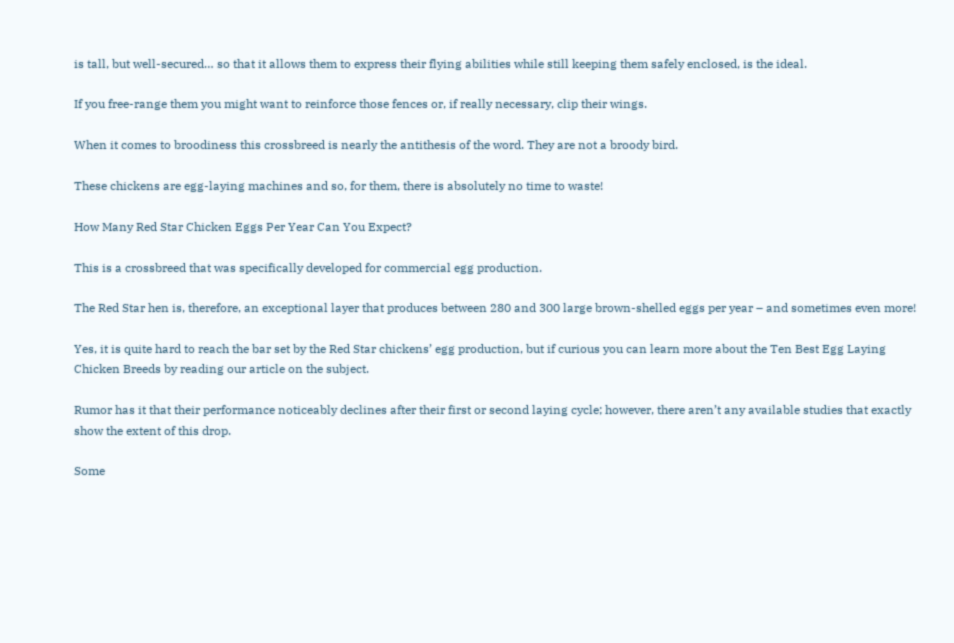is tall, but well-secured… so that it allows them to express their flying abilities while still keeping them safely enclosed, is the ideal.

If you free-range them you might want to reinforce those fences or, if really necessary, clip their wings.

When it comes to broodiness this crossbreed is nearly the antithesis of the word. They are not a broody bird.

These chickens are egg-laying machines and so, for them, there is absolutely no time to waste!

How Many Red Star Chicken Eggs Per Year Can You Expect?

This is a crossbreed that was specifically developed for commercial egg production.

The Red Star hen is, therefore, an exceptional layer that produces between 280 and 300 large brown-shelled eggs per year – and sometimes even more!

Yes, it is quite hard to reach the bar set by the Red Star chickens’ egg production, but if curious you can learn more about the Ten Best Egg Laying Chicken Breeds by reading our article on the subject.

Rumor has it that their performance noticeably declines after their first or second laying cycle; however, there aren’t any available studies that exactly show the extent of this drop.

Some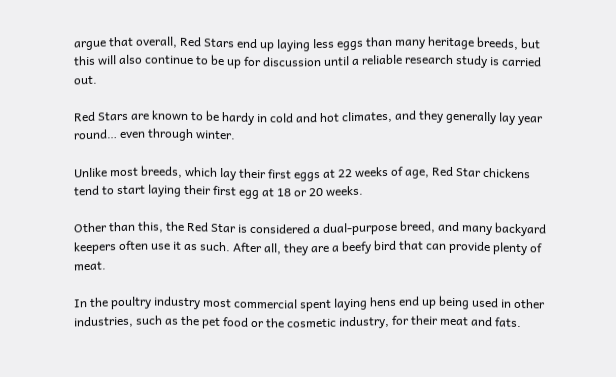argue that overall, Red Stars end up laying less eggs than many heritage breeds, but this will also continue to be up for discussion until a reliable research study is carried out.

Red Stars are known to be hardy in cold and hot climates, and they generally lay year round… even through winter.

Unlike most breeds, which lay their first eggs at 22 weeks of age, Red Star chickens tend to start laying their first egg at 18 or 20 weeks.

Other than this, the Red Star is considered a dual-purpose breed, and many backyard keepers often use it as such. After all, they are a beefy bird that can provide plenty of meat.

In the poultry industry most commercial spent laying hens end up being used in other industries, such as the pet food or the cosmetic industry, for their meat and fats.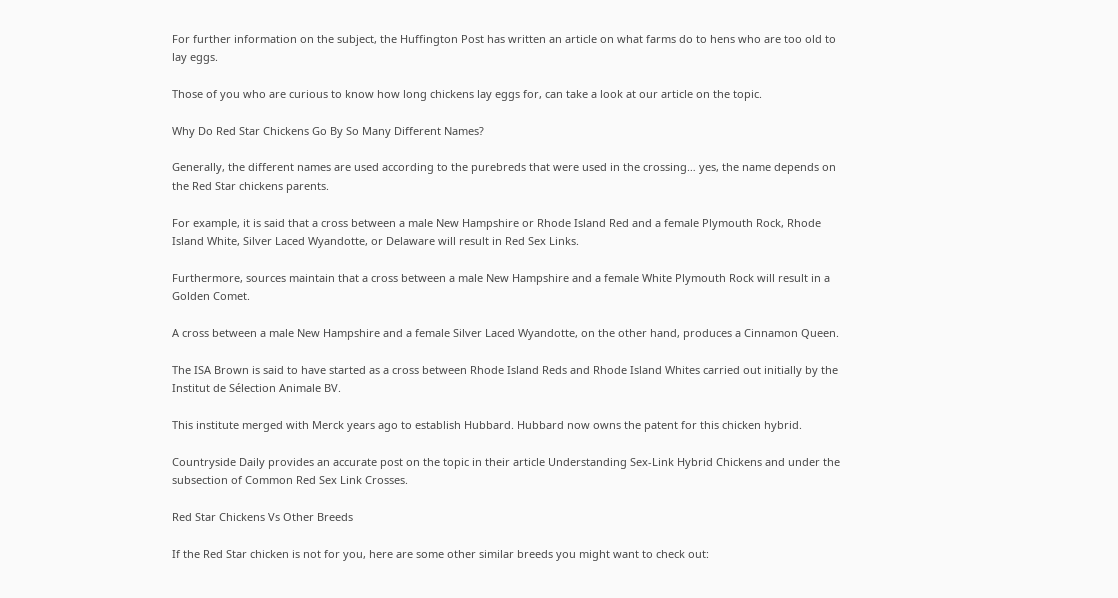For further information on the subject, the Huffington Post has written an article on what farms do to hens who are too old to lay eggs.

Those of you who are curious to know how long chickens lay eggs for, can take a look at our article on the topic.

Why Do Red Star Chickens Go By So Many Different Names?

Generally, the different names are used according to the purebreds that were used in the crossing… yes, the name depends on the Red Star chickens parents.

For example, it is said that a cross between a male New Hampshire or Rhode Island Red and a female Plymouth Rock, Rhode Island White, Silver Laced Wyandotte, or Delaware will result in Red Sex Links.

Furthermore, sources maintain that a cross between a male New Hampshire and a female White Plymouth Rock will result in a Golden Comet.

A cross between a male New Hampshire and a female Silver Laced Wyandotte, on the other hand, produces a Cinnamon Queen.

The ISA Brown is said to have started as a cross between Rhode Island Reds and Rhode Island Whites carried out initially by the Institut de Sélection Animale BV.

This institute merged with Merck years ago to establish Hubbard. Hubbard now owns the patent for this chicken hybrid.

Countryside Daily provides an accurate post on the topic in their article Understanding Sex-Link Hybrid Chickens and under the subsection of Common Red Sex Link Crosses.

Red Star Chickens Vs Other Breeds

If the Red Star chicken is not for you, here are some other similar breeds you might want to check out: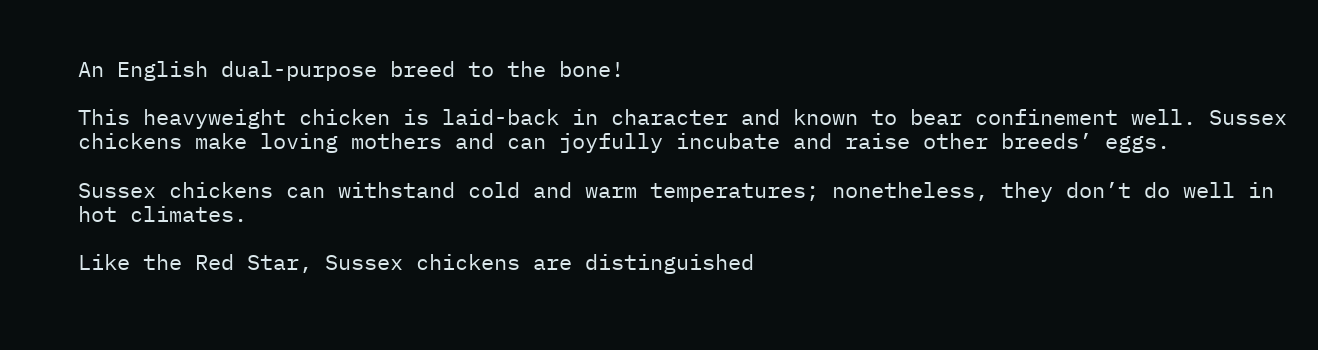An English dual-purpose breed to the bone!

This heavyweight chicken is laid-back in character and known to bear confinement well. Sussex chickens make loving mothers and can joyfully incubate and raise other breeds’ eggs.

Sussex chickens can withstand cold and warm temperatures; nonetheless, they don’t do well in hot climates.

Like the Red Star, Sussex chickens are distinguished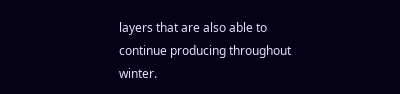layers that are also able to continue producing throughout winter.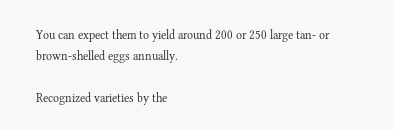You can expect them to yield around 200 or 250 large tan- or brown-shelled eggs annually.

Recognized varieties by the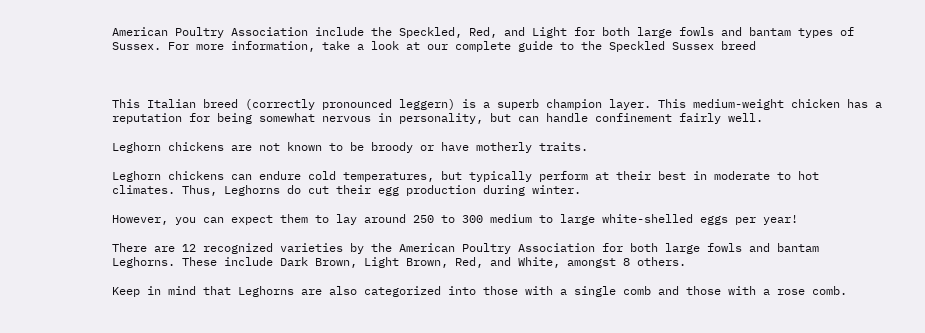American Poultry Association include the Speckled, Red, and Light for both large fowls and bantam types of Sussex. For more information, take a look at our complete guide to the Speckled Sussex breed



This Italian breed (correctly pronounced leggern) is a superb champion layer. This medium-weight chicken has a reputation for being somewhat nervous in personality, but can handle confinement fairly well.

Leghorn chickens are not known to be broody or have motherly traits.

Leghorn chickens can endure cold temperatures, but typically perform at their best in moderate to hot climates. Thus, Leghorns do cut their egg production during winter.

However, you can expect them to lay around 250 to 300 medium to large white-shelled eggs per year!

There are 12 recognized varieties by the American Poultry Association for both large fowls and bantam Leghorns. These include Dark Brown, Light Brown, Red, and White, amongst 8 others.

Keep in mind that Leghorns are also categorized into those with a single comb and those with a rose comb.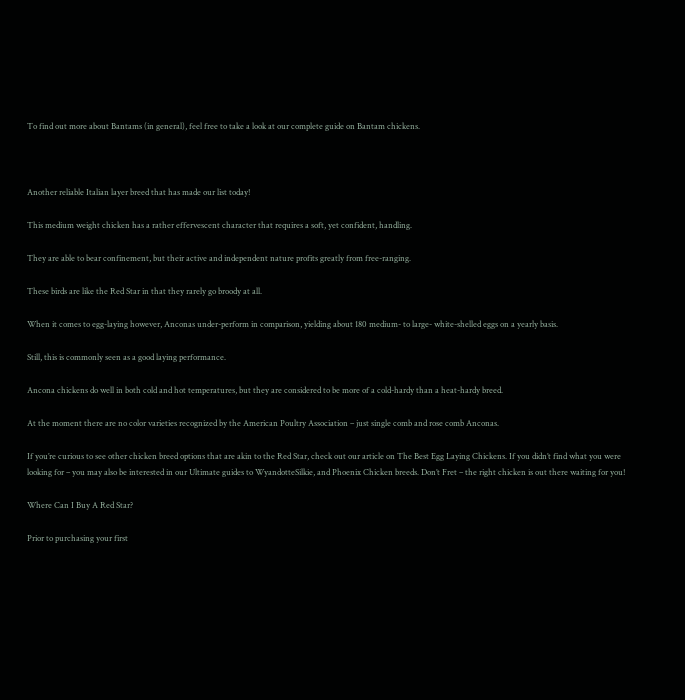To find out more about Bantams (in general), feel free to take a look at our complete guide on Bantam chickens.



Another reliable Italian layer breed that has made our list today!

This medium weight chicken has a rather effervescent character that requires a soft, yet confident, handling.

They are able to bear confinement, but their active and independent nature profits greatly from free-ranging.

These birds are like the Red Star in that they rarely go broody at all.

When it comes to egg-laying however, Anconas under-perform in comparison, yielding about 180 medium- to large- white-shelled eggs on a yearly basis.

Still, this is commonly seen as a good laying performance.

Ancona chickens do well in both cold and hot temperatures, but they are considered to be more of a cold-hardy than a heat-hardy breed.

At the moment there are no color varieties recognized by the American Poultry Association – just single comb and rose comb Anconas.

If you’re curious to see other chicken breed options that are akin to the Red Star, check out our article on The Best Egg Laying Chickens. If you didn’t find what you were looking for – you may also be interested in our Ultimate guides to WyandotteSilkie, and Phoenix Chicken breeds. Don’t Fret – the right chicken is out there waiting for you!

Where Can I Buy A Red Star?

Prior to purchasing your first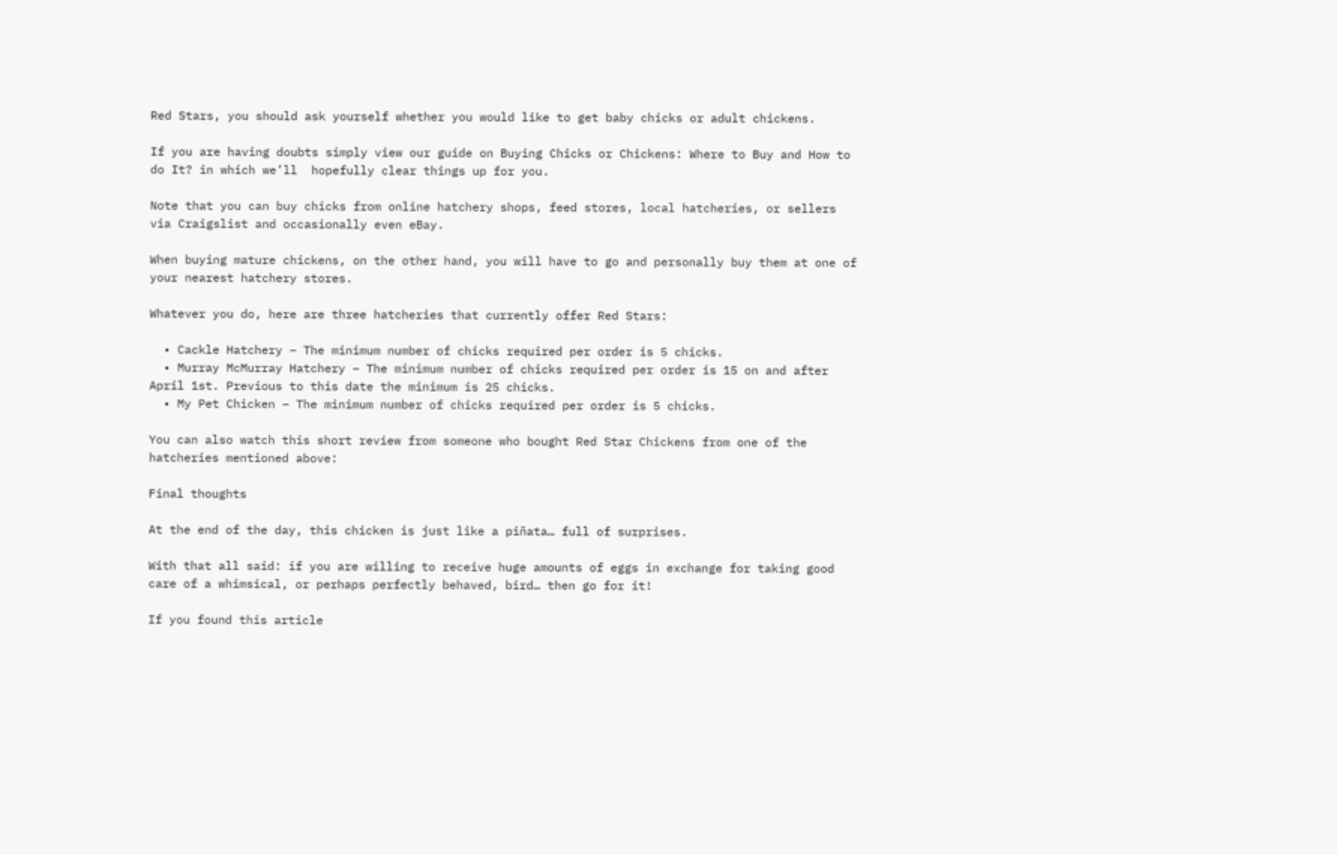Red Stars, you should ask yourself whether you would like to get baby chicks or adult chickens.

If you are having doubts simply view our guide on Buying Chicks or Chickens: Where to Buy and How to do It? in which we’ll  hopefully clear things up for you.

Note that you can buy chicks from online hatchery shops, feed stores, local hatcheries, or sellers via Craigslist and occasionally even eBay.

When buying mature chickens, on the other hand, you will have to go and personally buy them at one of your nearest hatchery stores.

Whatever you do, here are three hatcheries that currently offer Red Stars:

  • Cackle Hatchery – The minimum number of chicks required per order is 5 chicks.
  • Murray McMurray Hatchery – The minimum number of chicks required per order is 15 on and after April 1st. Previous to this date the minimum is 25 chicks.
  • My Pet Chicken – The minimum number of chicks required per order is 5 chicks.

You can also watch this short review from someone who bought Red Star Chickens from one of the hatcheries mentioned above:

Final thoughts

At the end of the day, this chicken is just like a piñata… full of surprises.

With that all said: if you are willing to receive huge amounts of eggs in exchange for taking good care of a whimsical, or perhaps perfectly behaved, bird… then go for it!

If you found this article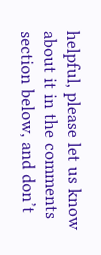helpful, please let us know about it in the comments section below, and don’t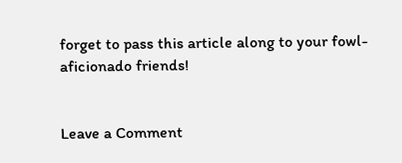forget to pass this article along to your fowl-aficionado friends!


Leave a Comment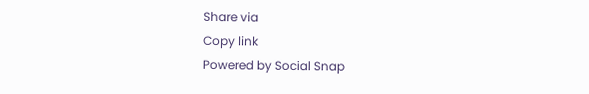Share via
Copy link
Powered by Social Snap